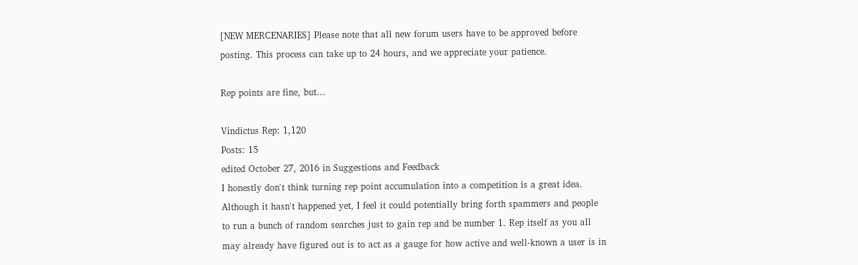[NEW MERCENARIES] Please note that all new forum users have to be approved before posting. This process can take up to 24 hours, and we appreciate your patience.

Rep points are fine, but...

Vindictus Rep: 1,120
Posts: 15
edited October 27, 2016 in Suggestions and Feedback
I honestly don't think turning rep point accumulation into a competition is a great idea. Although it hasn't happened yet, I feel it could potentially bring forth spammers and people to run a bunch of random searches just to gain rep and be number 1. Rep itself as you all may already have figured out is to act as a gauge for how active and well-known a user is in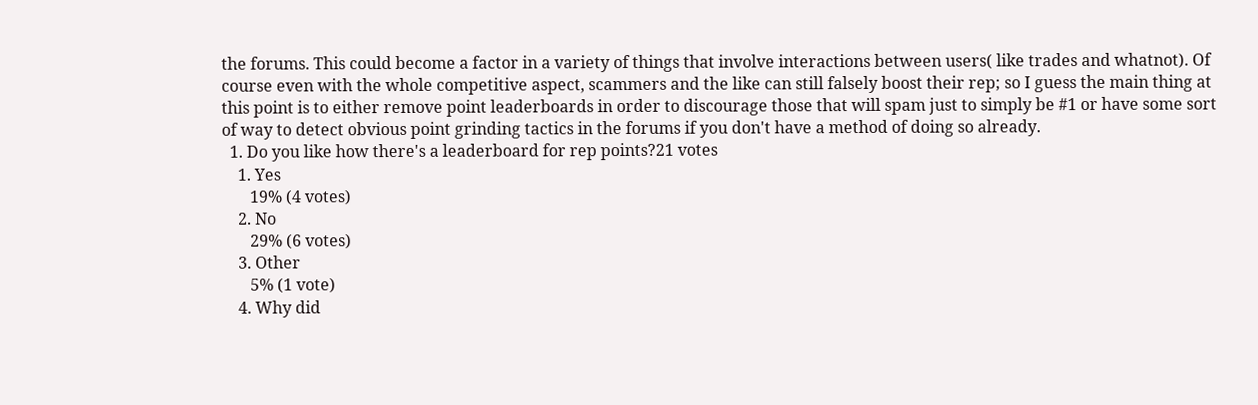the forums. This could become a factor in a variety of things that involve interactions between users( like trades and whatnot). Of course even with the whole competitive aspect, scammers and the like can still falsely boost their rep; so I guess the main thing at this point is to either remove point leaderboards in order to discourage those that will spam just to simply be #1 or have some sort of way to detect obvious point grinding tactics in the forums if you don't have a method of doing so already.
  1. Do you like how there's a leaderboard for rep points?21 votes
    1. Yes
       19% (4 votes)
    2. No
       29% (6 votes)
    3. Other
       5% (1 vote)
    4. Why did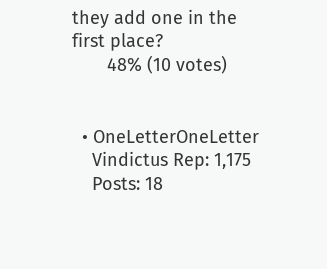they add one in the first place?
       48% (10 votes)


  • OneLetterOneLetter
    Vindictus Rep: 1,175
    Posts: 18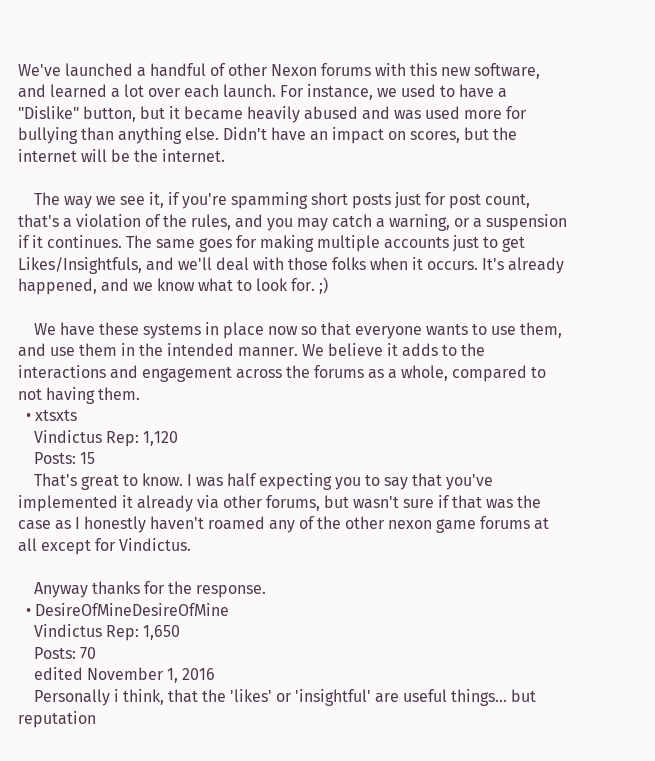We've launched a handful of other Nexon forums with this new software, and learned a lot over each launch. For instance, we used to have a "Dislike" button, but it became heavily abused and was used more for bullying than anything else. Didn't have an impact on scores, but the internet will be the internet.

    The way we see it, if you're spamming short posts just for post count, that's a violation of the rules, and you may catch a warning, or a suspension if it continues. The same goes for making multiple accounts just to get Likes/Insightfuls, and we'll deal with those folks when it occurs. It's already happened, and we know what to look for. ;)

    We have these systems in place now so that everyone wants to use them, and use them in the intended manner. We believe it adds to the interactions and engagement across the forums as a whole, compared to not having them.
  • xtsxts
    Vindictus Rep: 1,120
    Posts: 15
    That's great to know. I was half expecting you to say that you've implemented it already via other forums, but wasn't sure if that was the case as I honestly haven't roamed any of the other nexon game forums at all except for Vindictus.

    Anyway thanks for the response.
  • DesireOfMineDesireOfMine
    Vindictus Rep: 1,650
    Posts: 70
    edited November 1, 2016
    Personally i think, that the 'likes' or 'insightful' are useful things... but reputation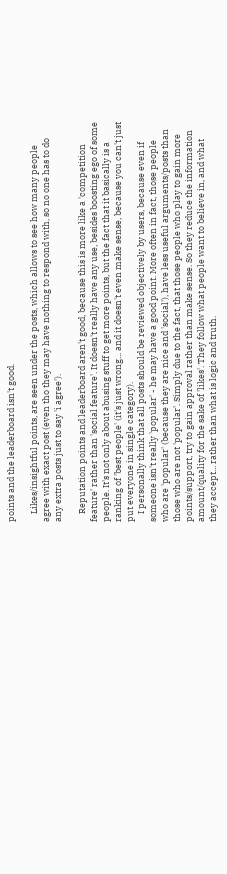points and the leaderboard isn't good.

    Likes/insightful points, are seen under the posts, which allows to see how many people agree with exact post (even tho they may have nothing to respond with, so no one has to do any extra posts just to say 'i agree').

    Reputation points and leaderboard aren't good, because this is more like a 'competition feature' rather than 'social feature'. It doesn't really have any use, besides boosting ego of some people. It's not only about abusing stuff to get more points, but the fact that it basically is a ranking of 'best people' (it's just wrong... and it doesn't even make sense, because you can't just put everyone in single category).
    I personally think that all posts should be reviewed objectively by users, because even if someone isn't really 'popular' - he may have a good point. More often in fact, those people who are 'popular' (because they are nice and 'social'), have less useful arguments/posts than those who are not 'popular'. Simply due to the fact, that those people who play to gain more points/support, try to gain approval rather than make sense. So they reduce the information amount/quality for the sake of 'likes'. They follow what people want to believe in, and what they accept... rather than what is logic and truth.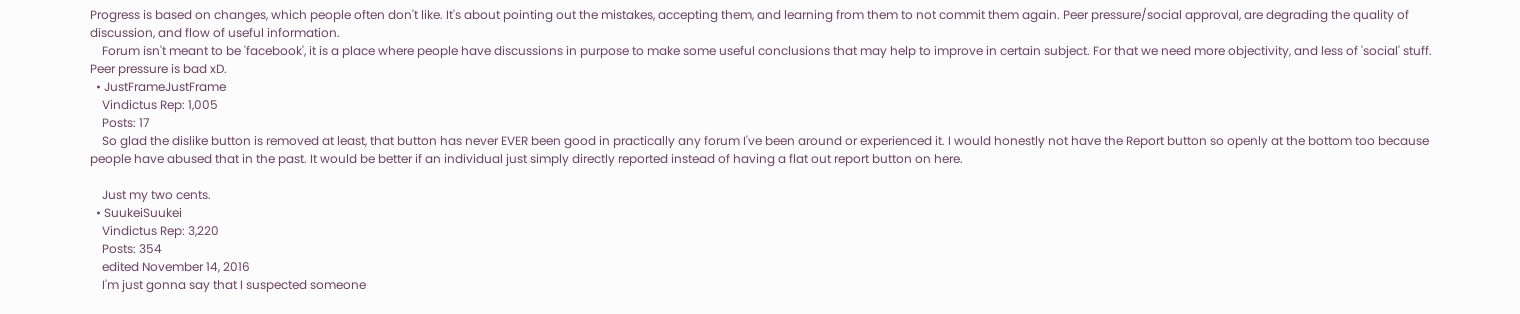Progress is based on changes, which people often don't like. It's about pointing out the mistakes, accepting them, and learning from them to not commit them again. Peer pressure/social approval, are degrading the quality of discussion, and flow of useful information.
    Forum isn't meant to be 'facebook', it is a place where people have discussions in purpose to make some useful conclusions that may help to improve in certain subject. For that we need more objectivity, and less of 'social' stuff. Peer pressure is bad xD.
  • JustFrameJustFrame
    Vindictus Rep: 1,005
    Posts: 17
    So glad the dislike button is removed at least, that button has never EVER been good in practically any forum I've been around or experienced it. I would honestly not have the Report button so openly at the bottom too because people have abused that in the past. It would be better if an individual just simply directly reported instead of having a flat out report button on here.

    Just my two cents.
  • SuukeiSuukei
    Vindictus Rep: 3,220
    Posts: 354
    edited November 14, 2016
    I'm just gonna say that I suspected someone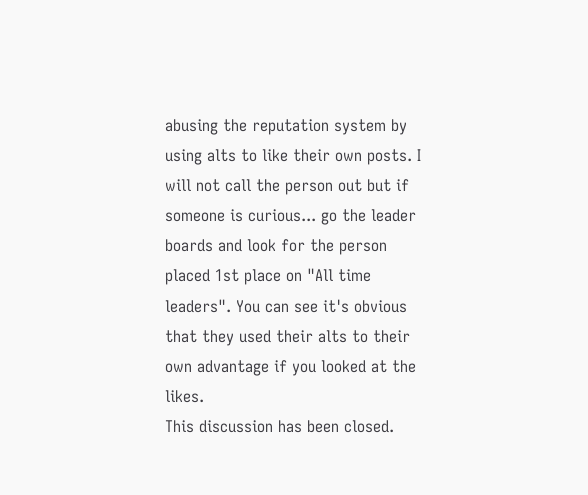abusing the reputation system by using alts to like their own posts. I will not call the person out but if someone is curious... go the leader boards and look for the person placed 1st place on "All time leaders". You can see it's obvious that they used their alts to their own advantage if you looked at the likes.
This discussion has been closed.